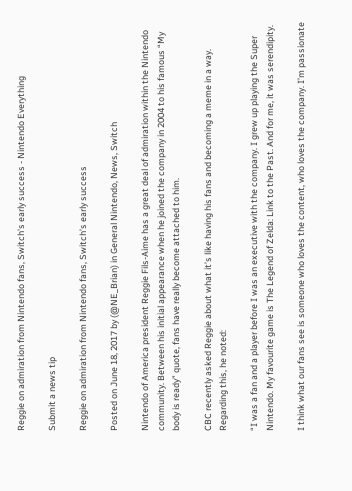Reggie on admiration from Nintendo fans, Switch's early success - Nintendo Everything

Submit a news tip

Reggie on admiration from Nintendo fans, Switch’s early success

Posted on June 18, 2017 by (@NE_Brian) in General Nintendo, News, Switch

Nintendo of America president Reggie Fils-Aime has a great deal of admiration within the Nintendo community. Between his initial appearance when he joined the company in 2004 to his famous “My body is ready” quote, fans have really become attached to him.

CBC recently asked Reggie about what it’s like having his fans and becoming a meme in a way. Regarding this, he noted:

“I was a fan and a player before I was an executive with the company. I grew up playing the Super Nintendo. My favourite game is The Legend of Zelda: Link to the Past. And for me, it was serendipity.

I think what our fans see is someone who loves the content, who loves the company. I’m passionate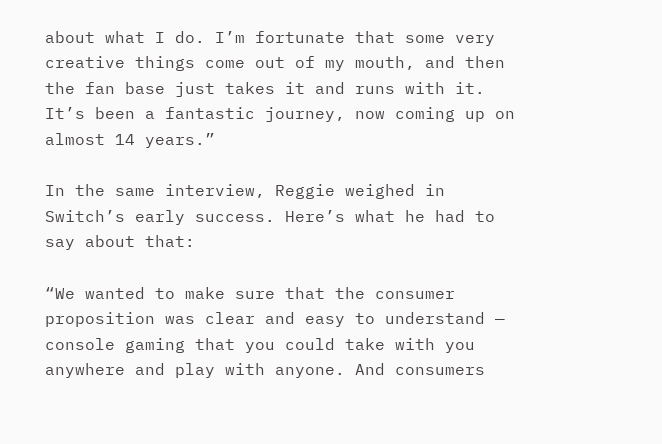about what I do. I’m fortunate that some very creative things come out of my mouth, and then the fan base just takes it and runs with it. It’s been a fantastic journey, now coming up on almost 14 years.”

In the same interview, Reggie weighed in Switch’s early success. Here’s what he had to say about that:

“We wanted to make sure that the consumer proposition was clear and easy to understand — console gaming that you could take with you anywhere and play with anyone. And consumers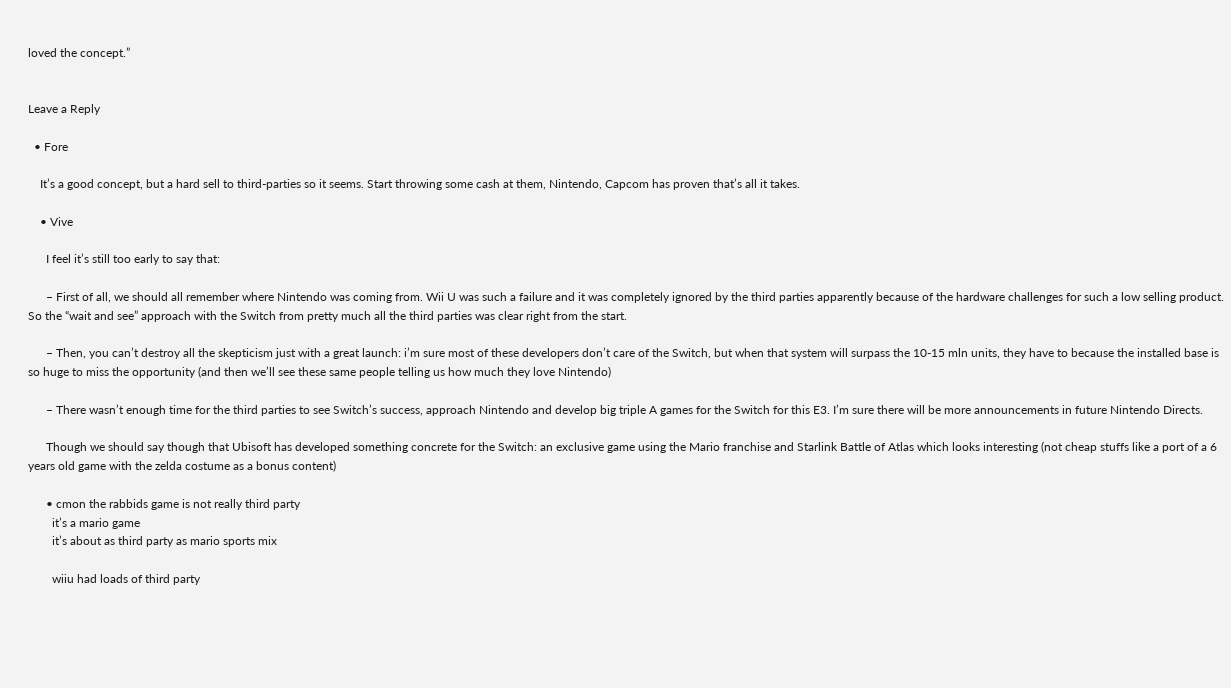loved the concept.”


Leave a Reply

  • Fore

    It’s a good concept, but a hard sell to third-parties so it seems. Start throwing some cash at them, Nintendo, Capcom has proven that’s all it takes.

    • Vive

      I feel it’s still too early to say that:

      – First of all, we should all remember where Nintendo was coming from. Wii U was such a failure and it was completely ignored by the third parties apparently because of the hardware challenges for such a low selling product. So the “wait and see” approach with the Switch from pretty much all the third parties was clear right from the start.

      – Then, you can’t destroy all the skepticism just with a great launch: i’m sure most of these developers don’t care of the Switch, but when that system will surpass the 10-15 mln units, they have to because the installed base is so huge to miss the opportunity (and then we’ll see these same people telling us how much they love Nintendo)

      – There wasn’t enough time for the third parties to see Switch’s success, approach Nintendo and develop big triple A games for the Switch for this E3. I’m sure there will be more announcements in future Nintendo Directs.

      Though we should say though that Ubisoft has developed something concrete for the Switch: an exclusive game using the Mario franchise and Starlink Battle of Atlas which looks interesting (not cheap stuffs like a port of a 6 years old game with the zelda costume as a bonus content)

      • cmon the rabbids game is not really third party
        it’s a mario game
        it’s about as third party as mario sports mix

        wiiu had loads of third party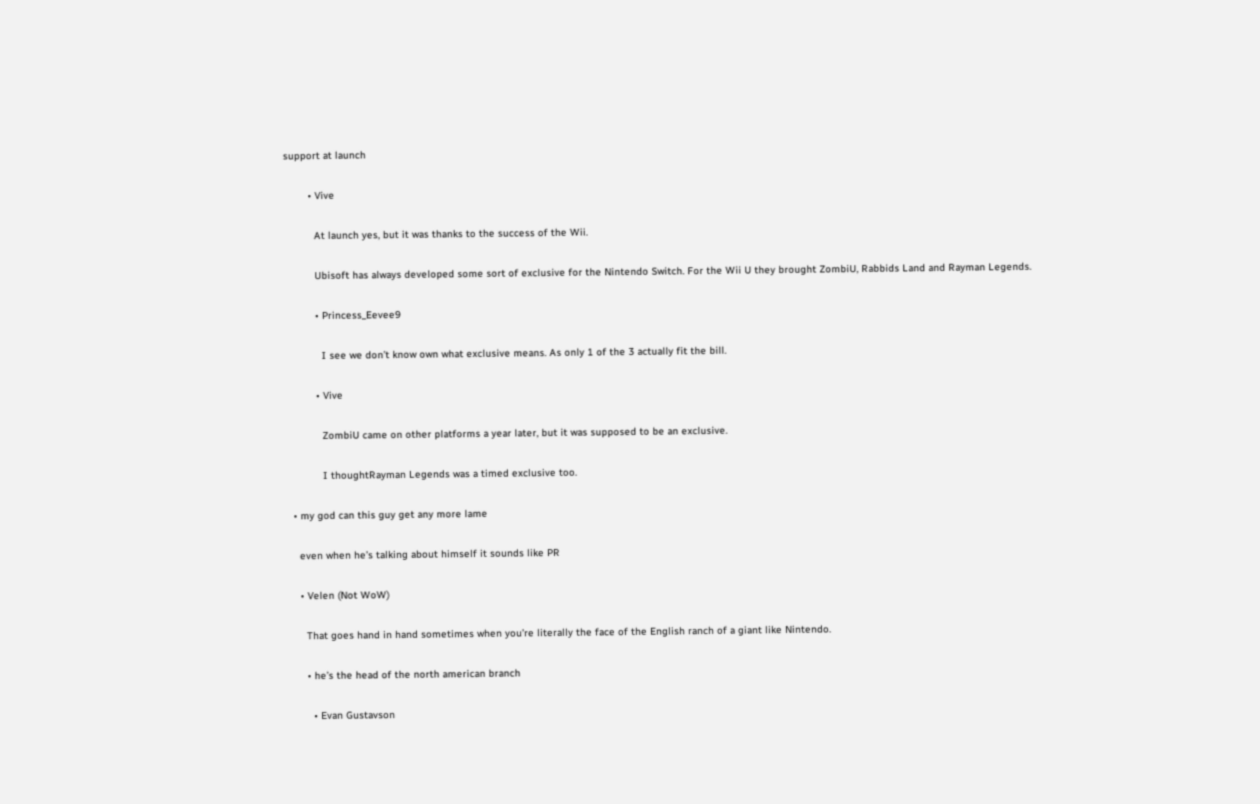support at launch

        • Vive

          At launch yes, but it was thanks to the success of the Wii.

          Ubisoft has always developed some sort of exclusive for the Nintendo Switch. For the Wii U they brought ZombiU, Rabbids Land and Rayman Legends.

          • Princess_Eevee9

            I see we don’t know own what exclusive means. As only 1 of the 3 actually fit the bill.

          • Vive

            ZombiU came on other platforms a year later, but it was supposed to be an exclusive.

            I thoughtRayman Legends was a timed exclusive too.

  • my god can this guy get any more lame

    even when he’s talking about himself it sounds like PR

    • Velen (Not WoW)

      That goes hand in hand sometimes when you’re literally the face of the English ranch of a giant like Nintendo.

      • he’s the head of the north american branch

        • Evan Gustavson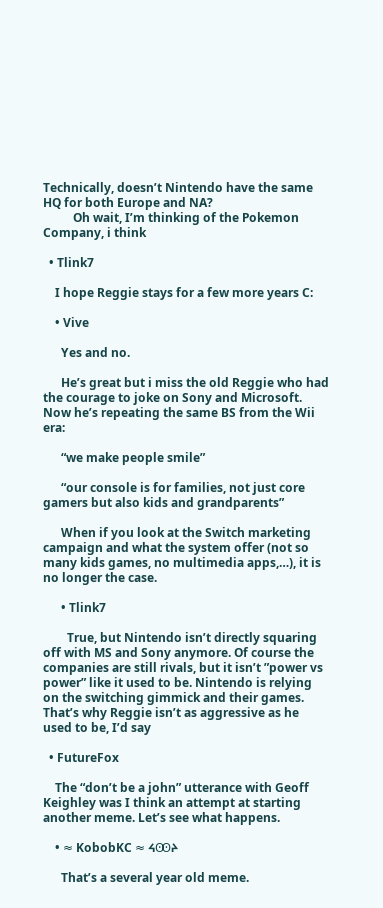Technically, doesn’t Nintendo have the same HQ for both Europe and NA?
          Oh wait, I’m thinking of the Pokemon Company, i think

  • Tlink7

    I hope Reggie stays for a few more years C:

    • Vive

      Yes and no.

      He’s great but i miss the old Reggie who had the courage to joke on Sony and Microsoft. Now he’s repeating the same BS from the Wii era:

      “we make people smile”

      “our console is for families, not just core gamers but also kids and grandparents”

      When if you look at the Switch marketing campaign and what the system offer (not so many kids games, no multimedia apps,…), it is no longer the case.

      • Tlink7

        True, but Nintendo isn’t directly squaring off with MS and Sony anymore. Of course the companies are still rivals, but it isn’t ”power vs power” like it used to be. Nintendo is relying on the switching gimmick and their games. That’s why Reggie isn’t as aggressive as he used to be, I’d say

  • FutureFox

    The “don’t be a john” utterance with Geoff Keighley was I think an attempt at starting another meme. Let’s see what happens.

    • ≈ KobobKC ≈ ᔦꙬᔨ

      That’s a several year old meme.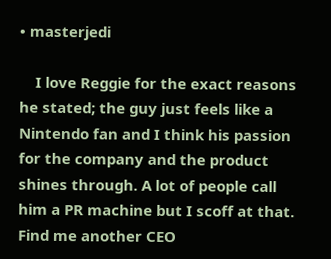• masterjedi

    I love Reggie for the exact reasons he stated; the guy just feels like a Nintendo fan and I think his passion for the company and the product shines through. A lot of people call him a PR machine but I scoff at that. Find me another CEO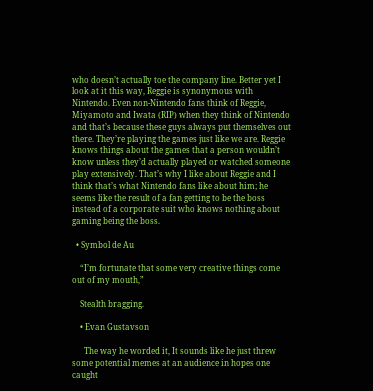who doesn’t actually toe the company line. Better yet I look at it this way, Reggie is synonymous with Nintendo. Even non-Nintendo fans think of Reggie, Miyamoto and Iwata (RIP) when they think of Nintendo and that’s because these guys always put themselves out there. They’re playing the games just like we are. Reggie knows things about the games that a person wouldn’t know unless they’d actually played or watched someone play extensively. That’s why I like about Reggie and I think that’s what Nintendo fans like about him; he seems like the result of a fan getting to be the boss instead of a corporate suit who knows nothing about gaming being the boss.

  • Symbol de Au

    “I’m fortunate that some very creative things come out of my mouth,”

    Stealth bragging.

    • Evan Gustavson

      The way he worded it, It sounds like he just threw some potential memes at an audience in hopes one caught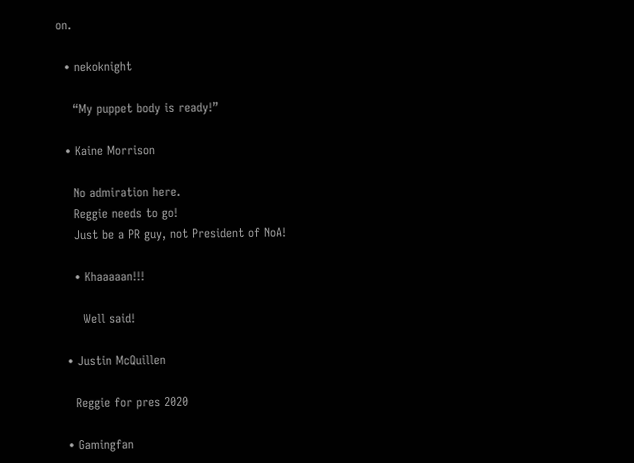on.

  • nekoknight

    “My puppet body is ready!”

  • Kaine Morrison

    No admiration here.
    Reggie needs to go!
    Just be a PR guy, not President of NoA!

    • Khaaaaan!!!

      Well said!

  • Justin McQuillen

    Reggie for pres 2020

  • Gamingfan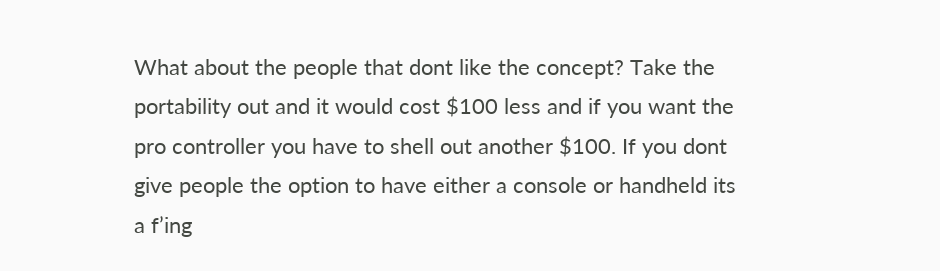What about the people that dont like the concept? Take the portability out and it would cost $100 less and if you want the pro controller you have to shell out another $100. If you dont give people the option to have either a console or handheld its a f’ing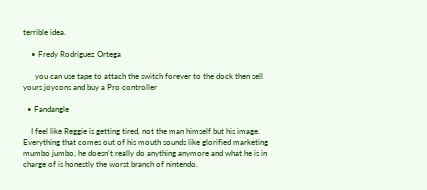terrible idea.

    • Fredy Rodriguez Ortega

      you can use tape to attach the switch forever to the dock then sell yours joycons and buy a Pro controller

  • Fandangle

    I feel like Reggie is getting tired, not the man himself but his image. Everything that comes out of his mouth sounds like glorified marketing mumbo jumbo, he doesn’t really do anything anymore and what he is in charge of is honestly the worst branch of nintendo.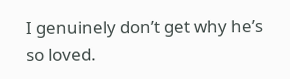I genuinely don’t get why he’s so loved.